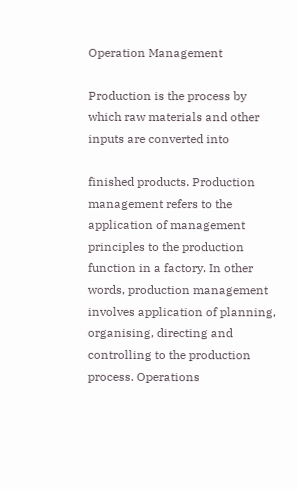Operation Management

Production is the process by which raw materials and other inputs are converted into

finished products. Production management refers to the application of management principles to the production function in a factory. In other words, production management involves application of planning, organising, directing and controlling to the production process. Operations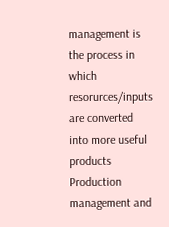management is the process in which resorurces/inputs are converted into more useful products Production management and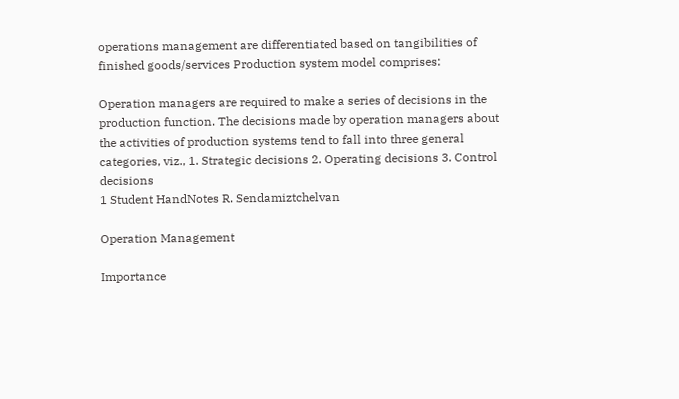operations management are differentiated based on tangibilities of finished goods/services Production system model comprises:

Operation managers are required to make a series of decisions in the production function. The decisions made by operation managers about the activities of production systems tend to fall into three general categories, viz., 1. Strategic decisions 2. Operating decisions 3. Control decisions
1 Student HandNotes R. Sendamiztchelvan

Operation Management

Importance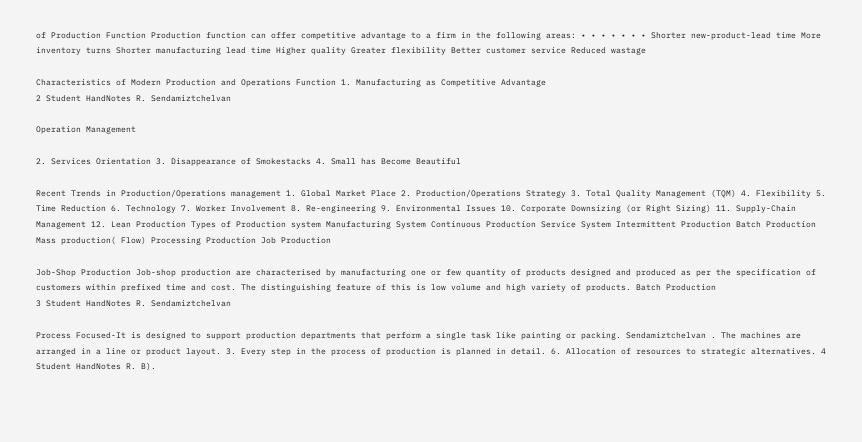of Production Function Production function can offer competitive advantage to a firm in the following areas: • • • • • • • Shorter new-product-lead time More inventory turns Shorter manufacturing lead time Higher quality Greater flexibility Better customer service Reduced wastage

Characteristics of Modern Production and Operations Function 1. Manufacturing as Competitive Advantage
2 Student HandNotes R. Sendamiztchelvan

Operation Management

2. Services Orientation 3. Disappearance of Smokestacks 4. Small has Become Beautiful

Recent Trends in Production/Operations management 1. Global Market Place 2. Production/Operations Strategy 3. Total Quality Management (TQM) 4. Flexibility 5. Time Reduction 6. Technology 7. Worker Involvement 8. Re-engineering 9. Environmental Issues 10. Corporate Downsizing (or Right Sizing) 11. Supply-Chain Management 12. Lean Production Types of Production system Manufacturing System Continuous Production Service System Intermittent Production Batch Production Mass production( Flow) Processing Production Job Production

Job-Shop Production Job-shop production are characterised by manufacturing one or few quantity of products designed and produced as per the specification of customers within prefixed time and cost. The distinguishing feature of this is low volume and high variety of products. Batch Production
3 Student HandNotes R. Sendamiztchelvan

Process Focused-It is designed to support production departments that perform a single task like painting or packing. Sendamiztchelvan . The machines are arranged in a line or product layout. 3. Every step in the process of production is planned in detail. 6. Allocation of resources to strategic alternatives. 4 Student HandNotes R. B).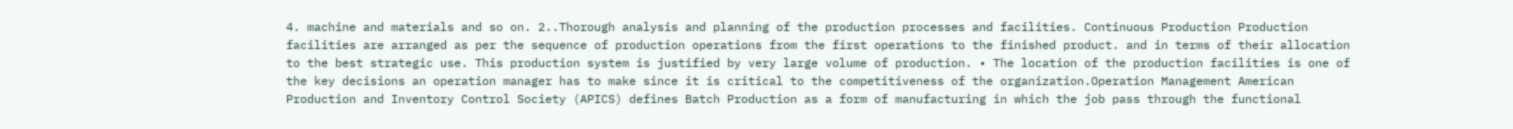4. machine and materials and so on. 2..Thorough analysis and planning of the production processes and facilities. Continuous Production Production facilities are arranged as per the sequence of production operations from the first operations to the finished product. and in terms of their allocation to the best strategic use. This production system is justified by very large volume of production. • The location of the production facilities is one of the key decisions an operation manager has to make since it is critical to the competitiveness of the organization.Operation Management American Production and Inventory Control Society (APICS) defines Batch Production as a form of manufacturing in which the job pass through the functional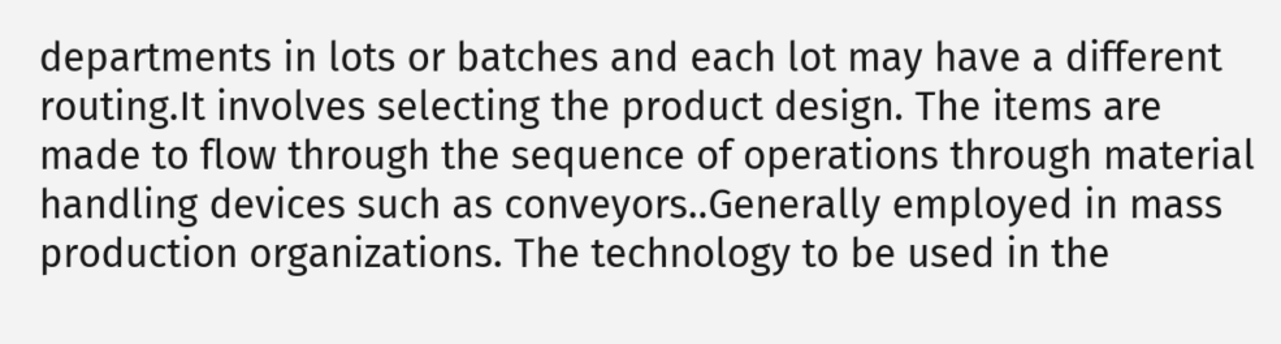departments in lots or batches and each lot may have a different routing.It involves selecting the product design. The items are made to flow through the sequence of operations through material handling devices such as conveyors..Generally employed in mass production organizations. The technology to be used in the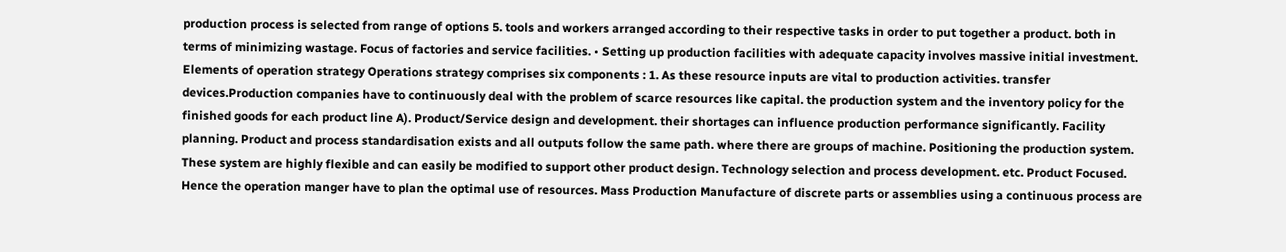production process is selected from range of options 5. tools and workers arranged according to their respective tasks in order to put together a product. both in terms of minimizing wastage. Focus of factories and service facilities. • Setting up production facilities with adequate capacity involves massive initial investment. Elements of operation strategy Operations strategy comprises six components : 1. As these resource inputs are vital to production activities. transfer devices.Production companies have to continuously deal with the problem of scarce resources like capital. the production system and the inventory policy for the finished goods for each product line A). Product/Service design and development. their shortages can influence production performance significantly. Facility planning. Product and process standardisation exists and all outputs follow the same path. where there are groups of machine. Positioning the production system. These system are highly flexible and can easily be modified to support other product design. Technology selection and process development. etc. Product Focused. Hence the operation manger have to plan the optimal use of resources. Mass Production Manufacture of discrete parts or assemblies using a continuous process are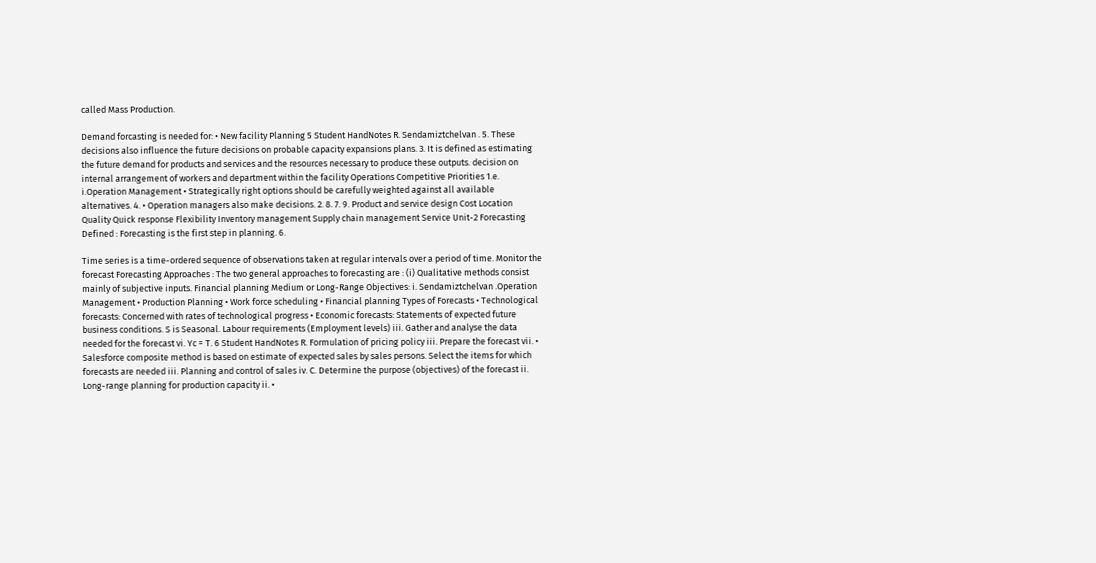called Mass Production.

Demand forcasting is needed for: • New facility Planning 5 Student HandNotes R. Sendamiztchelvan . 5. These decisions also influence the future decisions on probable capacity expansions plans. 3. It is defined as estimating the future demand for products and services and the resources necessary to produce these outputs. decision on internal arrangement of workers and department within the facility Operations Competitive Priorities 1.e. i.Operation Management • Strategically right options should be carefully weighted against all available alternatives. 4. • Operation managers also make decisions. 2. 8. 7. 9. Product and service design Cost Location Quality Quick response Flexibility Inventory management Supply chain management Service Unit-2 Forecasting Defined : Forecasting is the first step in planning. 6.

Time series is a time-ordered sequence of observations taken at regular intervals over a period of time. Monitor the forecast Forecasting Approaches : The two general approaches to forecasting are : (i) Qualitative methods consist mainly of subjective inputs. Financial planning Medium or Long-Range Objectives: i. Sendamiztchelvan .Operation Management • Production Planning • Work force scheduling • Financial planning Types of Forecasts • Technological forecasts: Concerned with rates of technological progress • Economic forecasts: Statements of expected future business conditions. S is Seasonal. Labour requirements (Employment levels) iii. Gather and analyse the data needed for the forecast vi. Yc = T. 6 Student HandNotes R. Formulation of pricing policy iii. Prepare the forecast vii. • Salesforce composite method is based on estimate of expected sales by sales persons. Select the items for which forecasts are needed iii. Planning and control of sales iv. C. Determine the purpose (objectives) of the forecast ii. Long-range planning for production capacity ii. •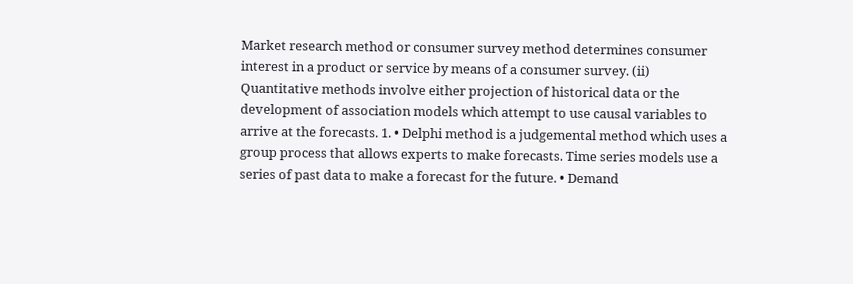Market research method or consumer survey method determines consumer interest in a product or service by means of a consumer survey. (ii) Quantitative methods involve either projection of historical data or the development of association models which attempt to use causal variables to arrive at the forecasts. 1. • Delphi method is a judgemental method which uses a group process that allows experts to make forecasts. Time series models use a series of past data to make a forecast for the future. • Demand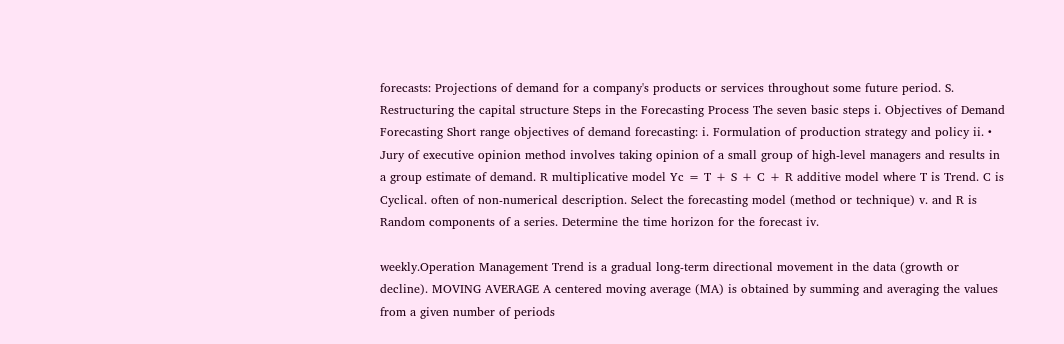forecasts: Projections of demand for a company's products or services throughout some future period. S. Restructuring the capital structure Steps in the Forecasting Process The seven basic steps i. Objectives of Demand Forecasting Short range objectives of demand forecasting: i. Formulation of production strategy and policy ii. • Jury of executive opinion method involves taking opinion of a small group of high-level managers and results in a group estimate of demand. R multiplicative model Yc = T + S + C + R additive model where T is Trend. C is Cyclical. often of non-numerical description. Select the forecasting model (method or technique) v. and R is Random components of a series. Determine the time horizon for the forecast iv.

weekly.Operation Management Trend is a gradual long-term directional movement in the data (growth or decline). MOVING AVERAGE A centered moving average (MA) is obtained by summing and averaging the values from a given number of periods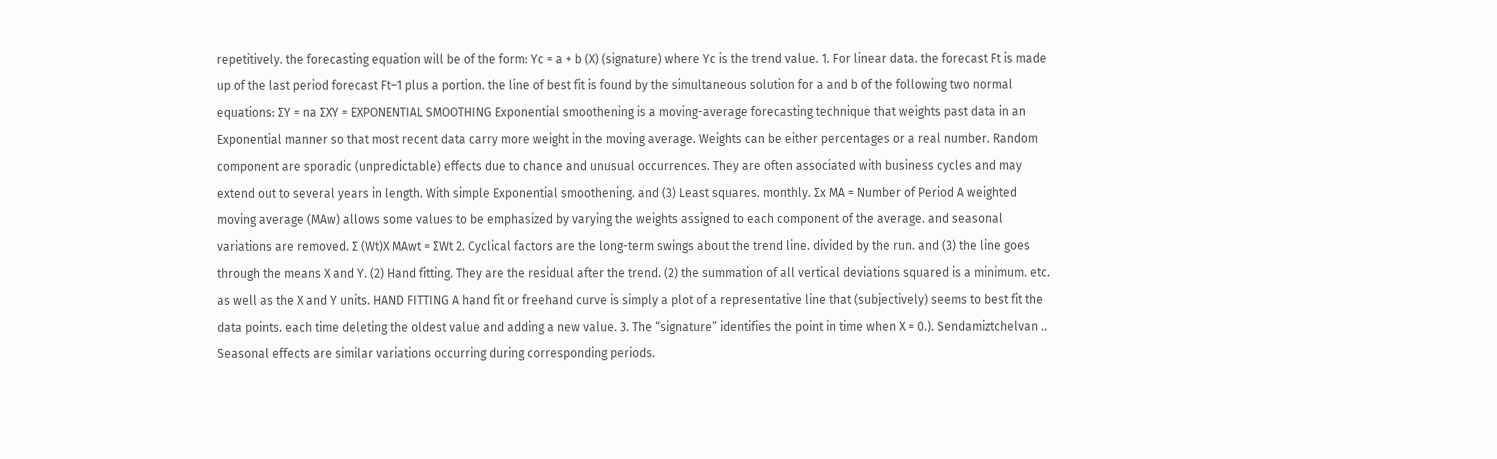repetitively. the forecasting equation will be of the form: Yc = a + b (X) (signature) where Yc is the trend value. 1. For linear data. the forecast Ft is made up of the last period forecast Ft–1 plus a portion. the line of best fit is found by the simultaneous solution for a and b of the following two normal equations: ∑Y = na ∑XY = EXPONENTIAL SMOOTHING Exponential smoothening is a moving-average forecasting technique that weights past data in an Exponential manner so that most recent data carry more weight in the moving average. Weights can be either percentages or a real number. Random component are sporadic (unpredictable) effects due to chance and unusual occurrences. They are often associated with business cycles and may extend out to several years in length. With simple Exponential smoothening. and (3) Least squares. monthly. ∑x MA = Number of Period A weighted moving average (MAw) allows some values to be emphasized by varying the weights assigned to each component of the average. and seasonal variations are removed. ∑ (Wt)X MAwt = ∑Wt 2. Cyclical factors are the long-term swings about the trend line. divided by the run. and (3) the line goes through the means X and Y. (2) Hand fitting. They are the residual after the trend. (2) the summation of all vertical deviations squared is a minimum. etc. as well as the X and Y units. HAND FITTING A hand fit or freehand curve is simply a plot of a representative line that (subjectively) seems to best fit the data points. each time deleting the oldest value and adding a new value. 3. The “signature” identifies the point in time when X = 0.). Sendamiztchelvan .. Seasonal effects are similar variations occurring during corresponding periods.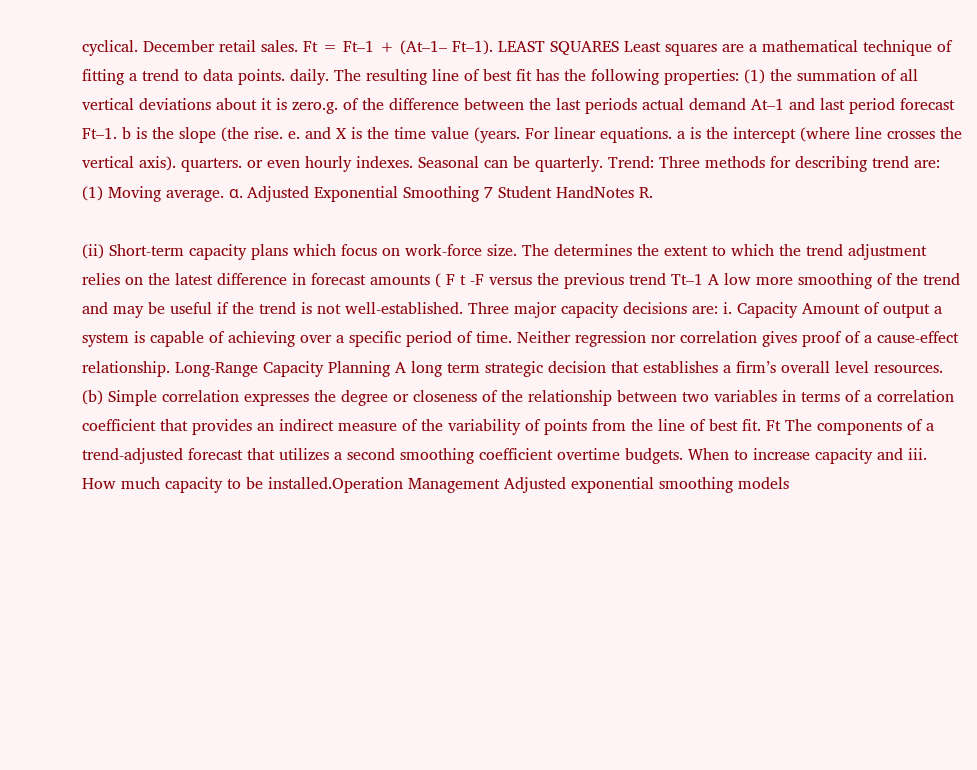cyclical. December retail sales. Ft = Ft–1 + (At–1– Ft–1). LEAST SQUARES Least squares are a mathematical technique of fitting a trend to data points. daily. The resulting line of best fit has the following properties: (1) the summation of all vertical deviations about it is zero.g. of the difference between the last periods actual demand At–1 and last period forecast Ft–1. b is the slope (the rise. e. and X is the time value (years. For linear equations. a is the intercept (where line crosses the vertical axis). quarters. or even hourly indexes. Seasonal can be quarterly. Trend: Three methods for describing trend are: (1) Moving average. α. Adjusted Exponential Smoothing 7 Student HandNotes R.

(ii) Short-term capacity plans which focus on work-force size. The determines the extent to which the trend adjustment relies on the latest difference in forecast amounts ( F t -F versus the previous trend Tt–1 A low more smoothing of the trend and may be useful if the trend is not well-established. Three major capacity decisions are: i. Capacity Amount of output a system is capable of achieving over a specific period of time. Neither regression nor correlation gives proof of a cause-effect relationship. Long-Range Capacity Planning A long term strategic decision that establishes a firm’s overall level resources. (b) Simple correlation expresses the degree or closeness of the relationship between two variables in terms of a correlation coefficient that provides an indirect measure of the variability of points from the line of best fit. Ft The components of a trend-adjusted forecast that utilizes a second smoothing coefficient overtime budgets. When to increase capacity and iii. How much capacity to be installed.Operation Management Adjusted exponential smoothing models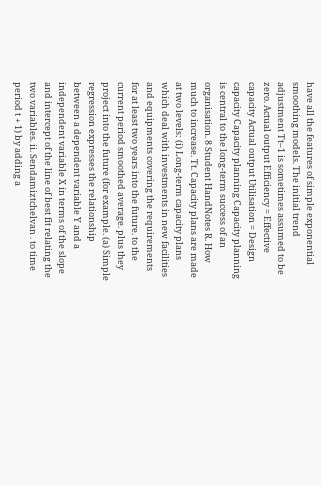have all the features of simple exponential smoothing models. The initial trend adjustment Tt–1 is sometimes assumed to be zero. Actual output Efficiency = Effective capacity Actual output Utilisation = Design capacity Capacity planning Capacity planning is central to the long-term success of an organisation. 8 Student HandNotes R. How much to increase. Tt. Capacity plans are made at two levels: (i) Long-term capacity plans which deal with investments in new facilities and equipments covering the requirements for at least two years into the future. to the current period smoothed average. plus they project into the future (for example. (a) Simple regression expresses the relationship between a dependent variable Y and a independent variable X in terms of the slope and intercept of the line of best fit relating the two variables. ii. Sendamiztchelvan . to time period t + 1) by adding a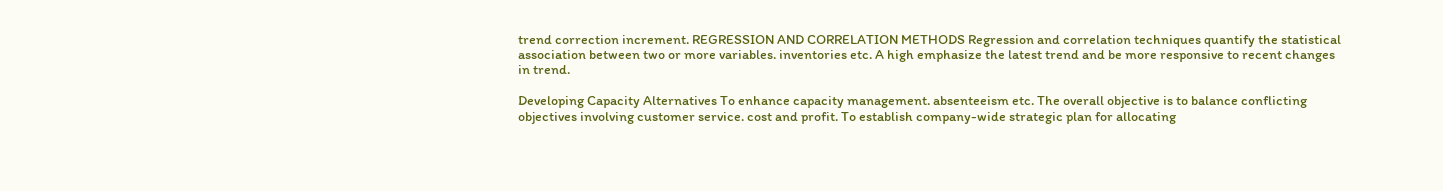trend correction increment. REGRESSION AND CORRELATION METHODS Regression and correlation techniques quantify the statistical association between two or more variables. inventories etc. A high emphasize the latest trend and be more responsive to recent changes in trend.

Developing Capacity Alternatives To enhance capacity management. absenteeism etc. The overall objective is to balance conflicting objectives involving customer service. cost and profit. To establish company-wide strategic plan for allocating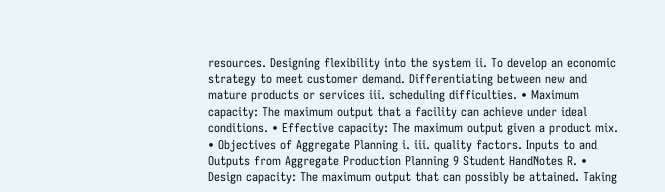resources. Designing flexibility into the system ii. To develop an economic strategy to meet customer demand. Differentiating between new and mature products or services iii. scheduling difficulties. • Maximum capacity: The maximum output that a facility can achieve under ideal conditions. • Effective capacity: The maximum output given a product mix. • Objectives of Aggregate Planning i. iii. quality factors. Inputs to and Outputs from Aggregate Production Planning 9 Student HandNotes R. • Design capacity: The maximum output that can possibly be attained. Taking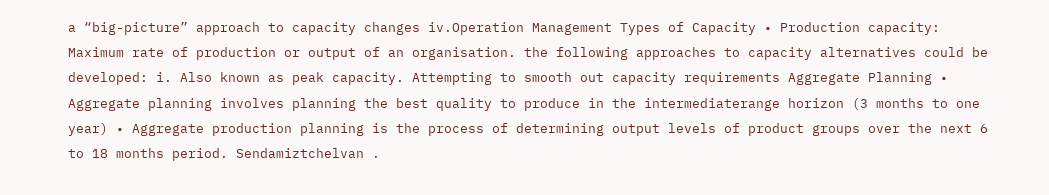a “big-picture” approach to capacity changes iv.Operation Management Types of Capacity • Production capacity: Maximum rate of production or output of an organisation. the following approaches to capacity alternatives could be developed: i. Also known as peak capacity. Attempting to smooth out capacity requirements Aggregate Planning • Aggregate planning involves planning the best quality to produce in the intermediaterange horizon (3 months to one year) • Aggregate production planning is the process of determining output levels of product groups over the next 6 to 18 months period. Sendamiztchelvan .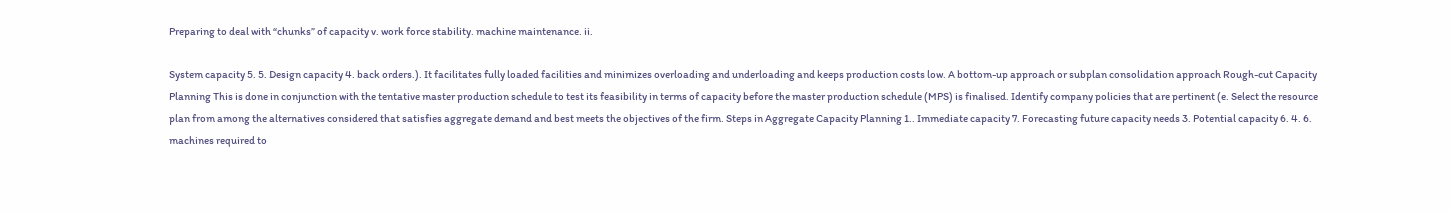Preparing to deal with “chunks” of capacity v. work force stability. machine maintenance. ii.

System capacity 5. 5. Design capacity 4. back orders.). It facilitates fully loaded facilities and minimizes overloading and underloading and keeps production costs low. A bottom-up approach or subplan consolidation approach Rough-cut Capacity Planning This is done in conjunction with the tentative master production schedule to test its feasibility in terms of capacity before the master production schedule (MPS) is finalised. Identify company policies that are pertinent (e. Select the resource plan from among the alternatives considered that satisfies aggregate demand and best meets the objectives of the firm. Steps in Aggregate Capacity Planning 1.. Immediate capacity 7. Forecasting future capacity needs 3. Potential capacity 6. 4. 6. machines required to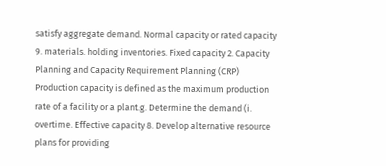satisfy aggregate demand. Normal capacity or rated capacity 9. materials. holding inventories. Fixed capacity 2. Capacity Planning and Capacity Requirement Planning (CRP) Production capacity is defined as the maximum production rate of a facility or a plant.g. Determine the demand (i. overtime. Effective capacity 8. Develop alternative resource plans for providing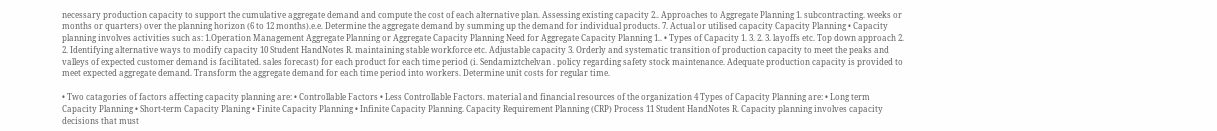necessary production capacity to support the cumulative aggregate demand and compute the cost of each alternative plan. Assessing existing capacity 2.. Approaches to Aggregate Planning 1. subcontracting. weeks or months or quarters) over the planning horizon (6 to 12 months).e.e. Determine the aggregate demand by summing up the demand for individual products. 7. Actual or utilised capacity Capacity Planning • Capacity planning involves activities such as: 1.Operation Management Aggregate Planning or Aggregate Capacity Planning Need for Aggregate Capacity Planning 1.. • Types of Capacity 1. 3. 2. 3. layoffs etc. Top down approach 2. 2. Identifying alternative ways to modify capacity 10 Student HandNotes R. maintaining stable workforce etc. Adjustable capacity 3. Orderly and systematic transition of production capacity to meet the peaks and valleys of expected customer demand is facilitated. sales forecast) for each product for each time period (i. Sendamiztchelvan . policy regarding safety stock maintenance. Adequate production capacity is provided to meet expected aggregate demand. Transform the aggregate demand for each time period into workers. Determine unit costs for regular time.

• Two catagories of factors affecting capacity planning are: • Controllable Factors • Less Controllable Factors. material and financial resources of the organization 4 Types of Capacity Planning are: • Long term Capacity Planning • Short-term Capacity Planing • Finite Capacity Planning • Infinite Capacity Planning. Capacity Requirement Planning (CRP) Process 11 Student HandNotes R. Capacity planning involves capacity decisions that must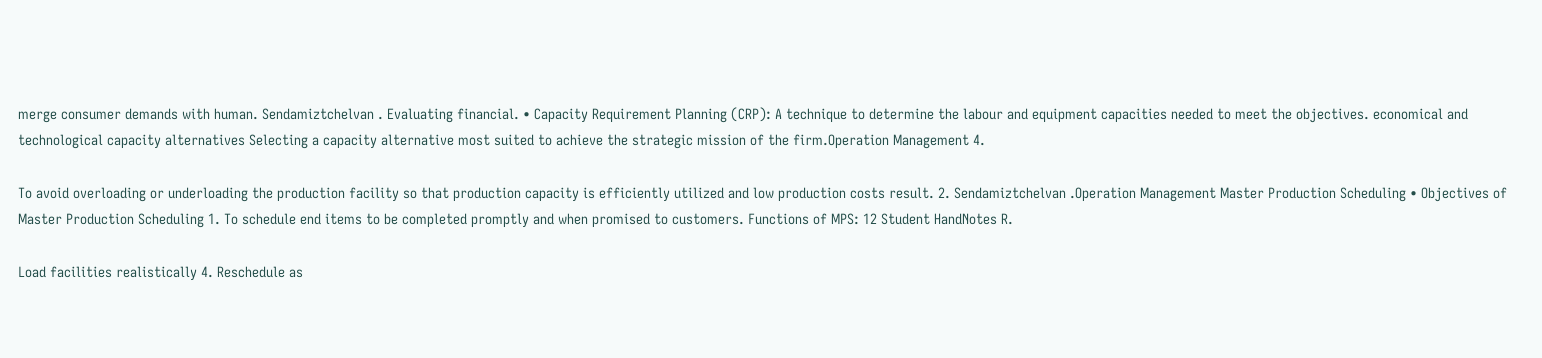merge consumer demands with human. Sendamiztchelvan . Evaluating financial. • Capacity Requirement Planning (CRP): A technique to determine the labour and equipment capacities needed to meet the objectives. economical and technological capacity alternatives Selecting a capacity alternative most suited to achieve the strategic mission of the firm.Operation Management 4.

To avoid overloading or underloading the production facility so that production capacity is efficiently utilized and low production costs result. 2. Sendamiztchelvan .Operation Management Master Production Scheduling • Objectives of Master Production Scheduling 1. To schedule end items to be completed promptly and when promised to customers. Functions of MPS: 12 Student HandNotes R.

Load facilities realistically 4. Reschedule as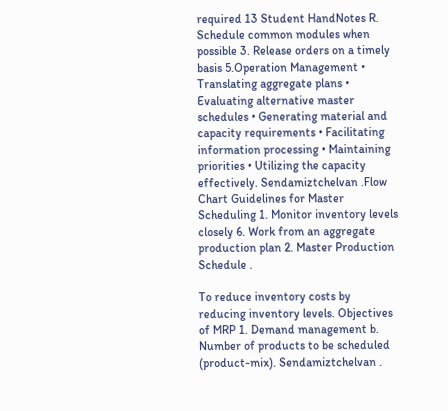required 13 Student HandNotes R. Schedule common modules when possible 3. Release orders on a timely basis 5.Operation Management • Translating aggregate plans • Evaluating alternative master schedules • Generating material and capacity requirements • Facilitating information processing • Maintaining priorities • Utilizing the capacity effectively. Sendamiztchelvan .Flow Chart Guidelines for Master Scheduling 1. Monitor inventory levels closely 6. Work from an aggregate production plan 2. Master Production Schedule .

To reduce inventory costs by reducing inventory levels. Objectives of MRP 1. Demand management b. Number of products to be scheduled (product-mix). Sendamiztchelvan .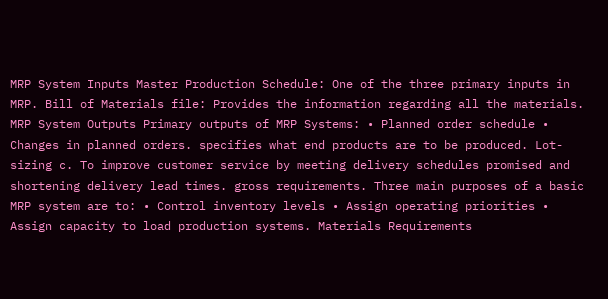MRP System Inputs Master Production Schedule: One of the three primary inputs in MRP. Bill of Materials file: Provides the information regarding all the materials. MRP System Outputs Primary outputs of MRP Systems: • Planned order schedule • Changes in planned orders. specifies what end products are to be produced. Lot-sizing c. To improve customer service by meeting delivery schedules promised and shortening delivery lead times. gross requirements. Three main purposes of a basic MRP system are to: • Control inventory levels • Assign operating priorities • Assign capacity to load production systems. Materials Requirements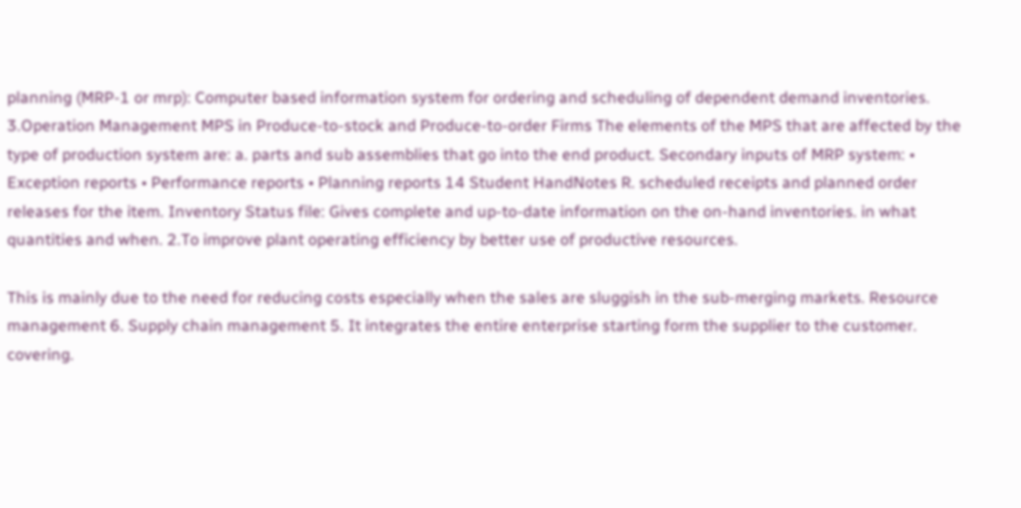planning (MRP-1 or mrp): Computer based information system for ordering and scheduling of dependent demand inventories. 3.Operation Management MPS in Produce-to-stock and Produce-to-order Firms The elements of the MPS that are affected by the type of production system are: a. parts and sub assemblies that go into the end product. Secondary inputs of MRP system: • Exception reports • Performance reports • Planning reports 14 Student HandNotes R. scheduled receipts and planned order releases for the item. Inventory Status file: Gives complete and up-to-date information on the on-hand inventories. in what quantities and when. 2.To improve plant operating efficiency by better use of productive resources.

This is mainly due to the need for reducing costs especially when the sales are sluggish in the sub-merging markets. Resource management 6. Supply chain management 5. It integrates the entire enterprise starting form the supplier to the customer. covering.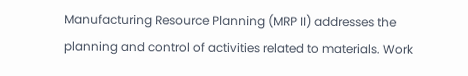Manufacturing Resource Planning (MRP II) addresses the planning and control of activities related to materials. Work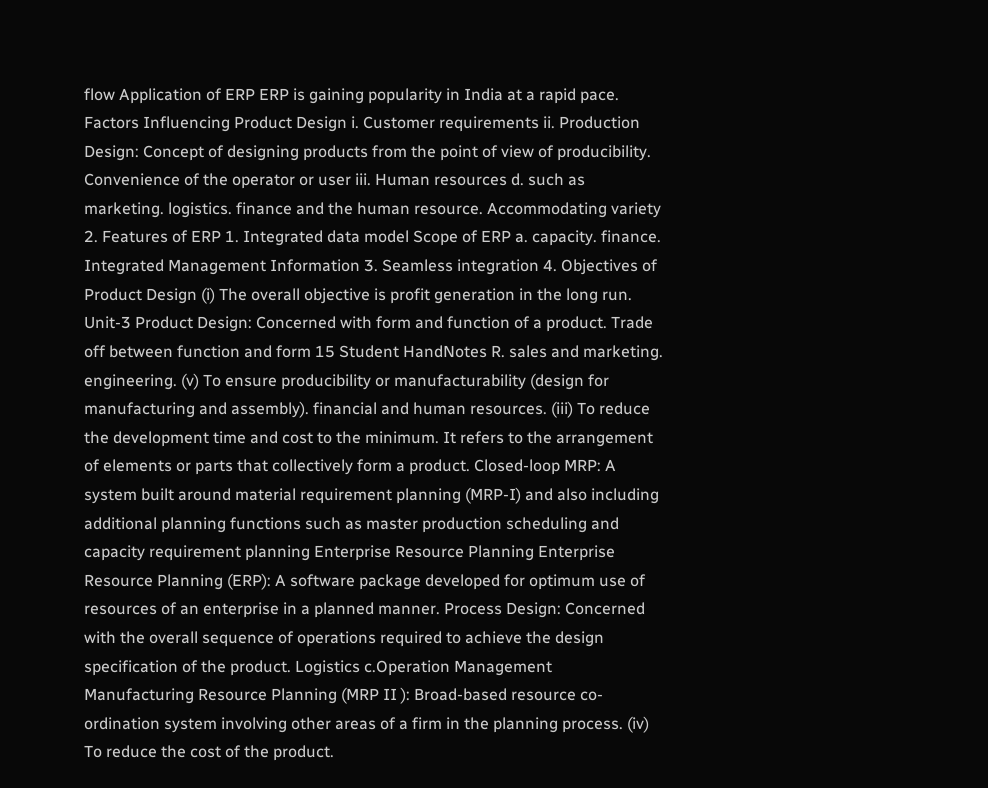flow Application of ERP ERP is gaining popularity in India at a rapid pace. Factors Influencing Product Design i. Customer requirements ii. Production Design: Concept of designing products from the point of view of producibility. Convenience of the operator or user iii. Human resources d. such as marketing. logistics. finance and the human resource. Accommodating variety 2. Features of ERP 1. Integrated data model Scope of ERP a. capacity. finance. Integrated Management Information 3. Seamless integration 4. Objectives of Product Design (i) The overall objective is profit generation in the long run. Unit-3 Product Design: Concerned with form and function of a product. Trade off between function and form 15 Student HandNotes R. sales and marketing. engineering. (v) To ensure producibility or manufacturability (design for manufacturing and assembly). financial and human resources. (iii) To reduce the development time and cost to the minimum. It refers to the arrangement of elements or parts that collectively form a product. Closed-loop MRP: A system built around material requirement planning (MRP-I) and also including additional planning functions such as master production scheduling and capacity requirement planning Enterprise Resource Planning Enterprise Resource Planning (ERP): A software package developed for optimum use of resources of an enterprise in a planned manner. Process Design: Concerned with the overall sequence of operations required to achieve the design specification of the product. Logistics c.Operation Management Manufacturing Resource Planning (MRP II ): Broad-based resource co-ordination system involving other areas of a firm in the planning process. (iv) To reduce the cost of the product.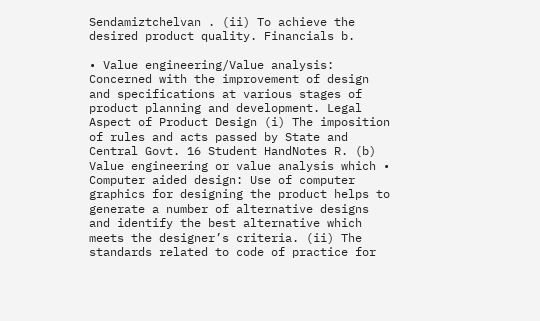Sendamiztchelvan . (ii) To achieve the desired product quality. Financials b.

• Value engineering/Value analysis: Concerned with the improvement of design and specifications at various stages of product planning and development. Legal Aspect of Product Design (i) The imposition of rules and acts passed by State and Central Govt. 16 Student HandNotes R. (b) Value engineering or value analysis which • Computer aided design: Use of computer graphics for designing the product helps to generate a number of alternative designs and identify the best alternative which meets the designer’s criteria. (ii) The standards related to code of practice for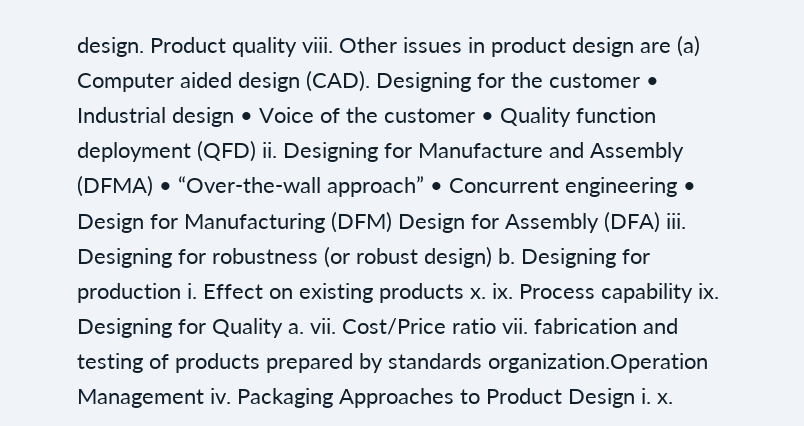design. Product quality viii. Other issues in product design are (a) Computer aided design (CAD). Designing for the customer • Industrial design • Voice of the customer • Quality function deployment (QFD) ii. Designing for Manufacture and Assembly (DFMA) • “Over-the-wall approach” • Concurrent engineering • Design for Manufacturing (DFM) Design for Assembly (DFA) iii. Designing for robustness (or robust design) b. Designing for production i. Effect on existing products x. ix. Process capability ix. Designing for Quality a. vii. Cost/Price ratio vii. fabrication and testing of products prepared by standards organization.Operation Management iv. Packaging Approaches to Product Design i. x.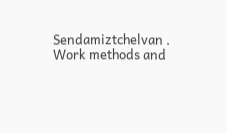Sendamiztchelvan . Work methods and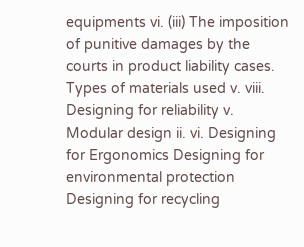equipments vi. (iii) The imposition of punitive damages by the courts in product liability cases. Types of materials used v. viii. Designing for reliability v. Modular design ii. vi. Designing for Ergonomics Designing for environmental protection Designing for recycling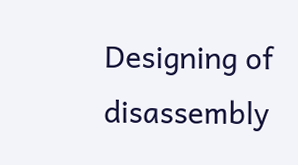Designing of disassembly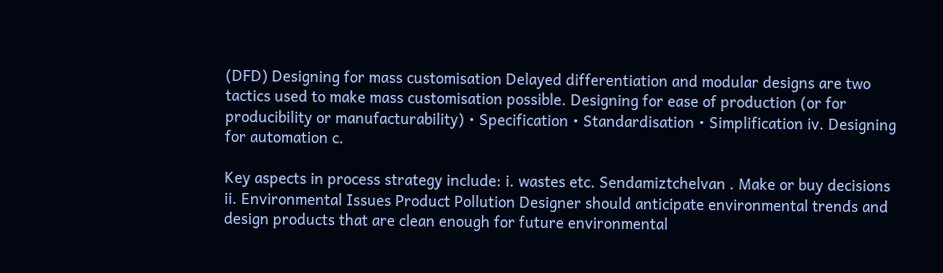(DFD) Designing for mass customisation Delayed differentiation and modular designs are two tactics used to make mass customisation possible. Designing for ease of production (or for producibility or manufacturability) • Specification • Standardisation • Simplification iv. Designing for automation c.

Key aspects in process strategy include: i. wastes etc. Sendamiztchelvan . Make or buy decisions ii. Environmental Issues Product Pollution Designer should anticipate environmental trends and design products that are clean enough for future environmental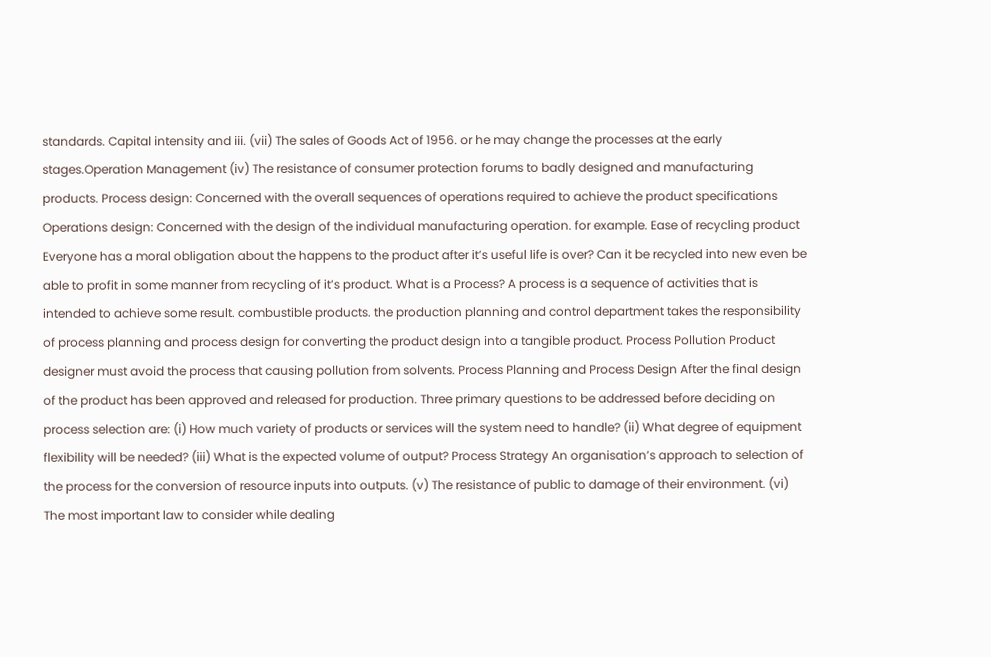standards. Capital intensity and iii. (vii) The sales of Goods Act of 1956. or he may change the processes at the early stages.Operation Management (iv) The resistance of consumer protection forums to badly designed and manufacturing products. Process design: Concerned with the overall sequences of operations required to achieve the product specifications Operations design: Concerned with the design of the individual manufacturing operation. for example. Ease of recycling product Everyone has a moral obligation about the happens to the product after it’s useful life is over? Can it be recycled into new even be able to profit in some manner from recycling of it’s product. What is a Process? A process is a sequence of activities that is intended to achieve some result. combustible products. the production planning and control department takes the responsibility of process planning and process design for converting the product design into a tangible product. Process Pollution Product designer must avoid the process that causing pollution from solvents. Process Planning and Process Design After the final design of the product has been approved and released for production. Three primary questions to be addressed before deciding on process selection are: (i) How much variety of products or services will the system need to handle? (ii) What degree of equipment flexibility will be needed? (iii) What is the expected volume of output? Process Strategy An organisation’s approach to selection of the process for the conversion of resource inputs into outputs. (v) The resistance of public to damage of their environment. (vi) The most important law to consider while dealing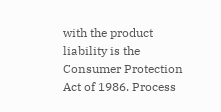with the product liability is the Consumer Protection Act of 1986. Process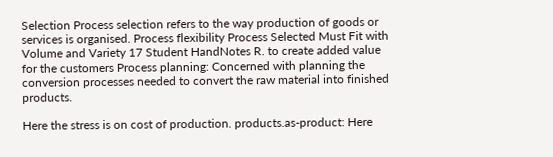Selection Process selection refers to the way production of goods or services is organised. Process flexibility Process Selected Must Fit with Volume and Variety 17 Student HandNotes R. to create added value for the customers Process planning: Concerned with planning the conversion processes needed to convert the raw material into finished products.

Here the stress is on cost of production. products.as-product: Here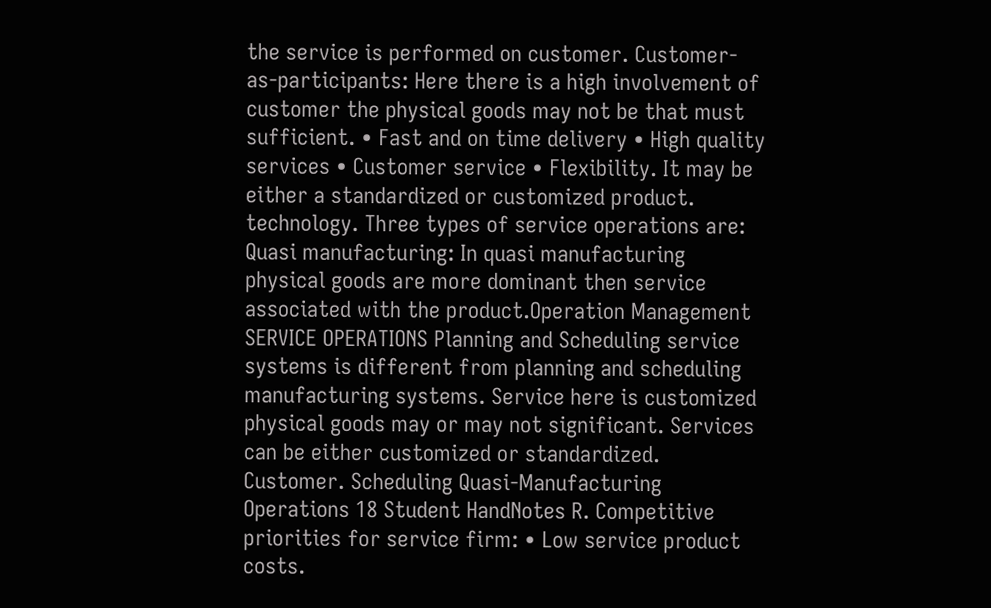the service is performed on customer. Customer-as-participants: Here there is a high involvement of customer the physical goods may not be that must sufficient. • Fast and on time delivery • High quality services • Customer service • Flexibility. It may be either a standardized or customized product. technology. Three types of service operations are: Quasi manufacturing: In quasi manufacturing physical goods are more dominant then service associated with the product.Operation Management SERVICE OPERATIONS Planning and Scheduling service systems is different from planning and scheduling manufacturing systems. Service here is customized physical goods may or may not significant. Services can be either customized or standardized. Customer. Scheduling Quasi-Manufacturing Operations 18 Student HandNotes R. Competitive priorities for service firm: • Low service product costs.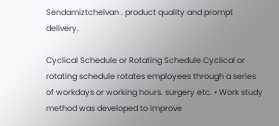Sendamiztchelvan . product quality and prompt delivery.

Cyclical Schedule or Rotating Schedule Cyclical or rotating schedule rotates employees through a series of workdays or working hours. surgery etc. • Work study method was developed to improve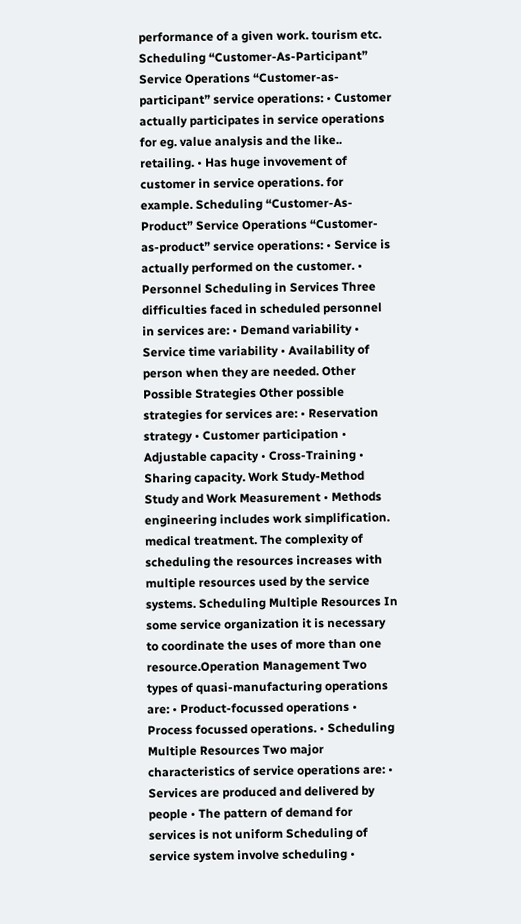performance of a given work. tourism etc. Scheduling “Customer-As-Participant” Service Operations “Customer-as-participant” service operations: • Customer actually participates in service operations for eg. value analysis and the like.. retailing. • Has huge invovement of customer in service operations. for example. Scheduling “Customer-As-Product” Service Operations “Customer-as-product” service operations: • Service is actually performed on the customer. • Personnel Scheduling in Services Three difficulties faced in scheduled personnel in services are: • Demand variability • Service time variability • Availability of person when they are needed. Other Possible Strategies Other possible strategies for services are: • Reservation strategy • Customer participation • Adjustable capacity • Cross-Training • Sharing capacity. Work Study-Method Study and Work Measurement • Methods engineering includes work simplification. medical treatment. The complexity of scheduling the resources increases with multiple resources used by the service systems. Scheduling Multiple Resources In some service organization it is necessary to coordinate the uses of more than one resource.Operation Management Two types of quasi-manufacturing operations are: • Product-focussed operations • Process focussed operations. • Scheduling Multiple Resources Two major characteristics of service operations are: • Services are produced and delivered by people • The pattern of demand for services is not uniform Scheduling of service system involve scheduling •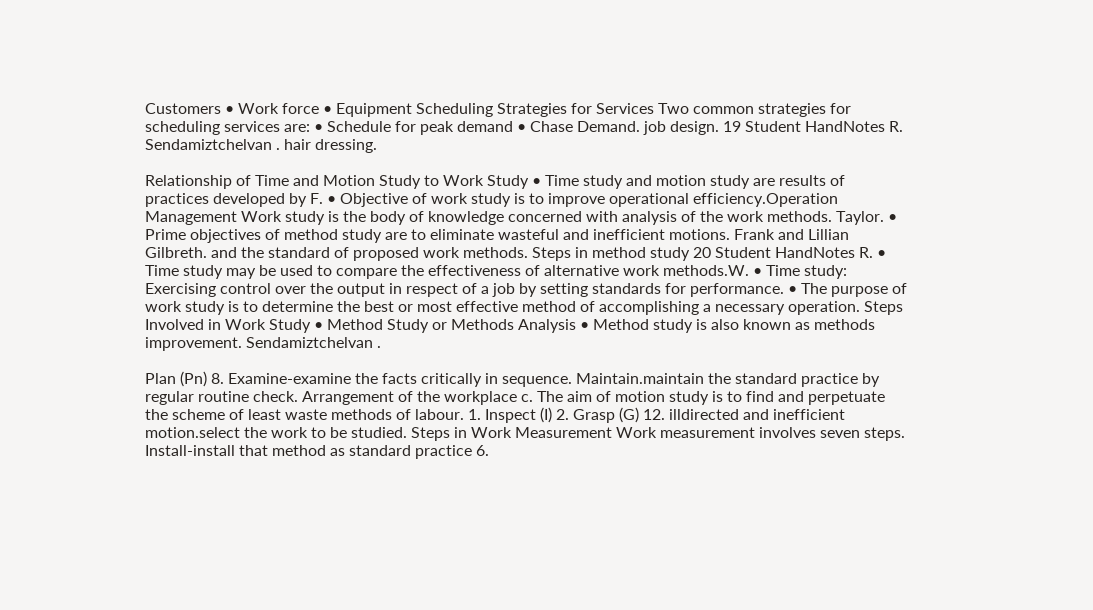Customers • Work force • Equipment Scheduling Strategies for Services Two common strategies for scheduling services are: • Schedule for peak demand • Chase Demand. job design. 19 Student HandNotes R. Sendamiztchelvan . hair dressing.

Relationship of Time and Motion Study to Work Study • Time study and motion study are results of practices developed by F. • Objective of work study is to improve operational efficiency.Operation Management Work study is the body of knowledge concerned with analysis of the work methods. Taylor. • Prime objectives of method study are to eliminate wasteful and inefficient motions. Frank and Lillian Gilbreth. and the standard of proposed work methods. Steps in method study 20 Student HandNotes R. • Time study may be used to compare the effectiveness of alternative work methods.W. • Time study: Exercising control over the output in respect of a job by setting standards for performance. • The purpose of work study is to determine the best or most effective method of accomplishing a necessary operation. Steps Involved in Work Study • Method Study or Methods Analysis • Method study is also known as methods improvement. Sendamiztchelvan .

Plan (Pn) 8. Examine-examine the facts critically in sequence. Maintain.maintain the standard practice by regular routine check. Arrangement of the workplace c. The aim of motion study is to find and perpetuate the scheme of least waste methods of labour. 1. Inspect (I) 2. Grasp (G) 12. illdirected and inefficient motion.select the work to be studied. Steps in Work Measurement Work measurement involves seven steps. Install-install that method as standard practice 6.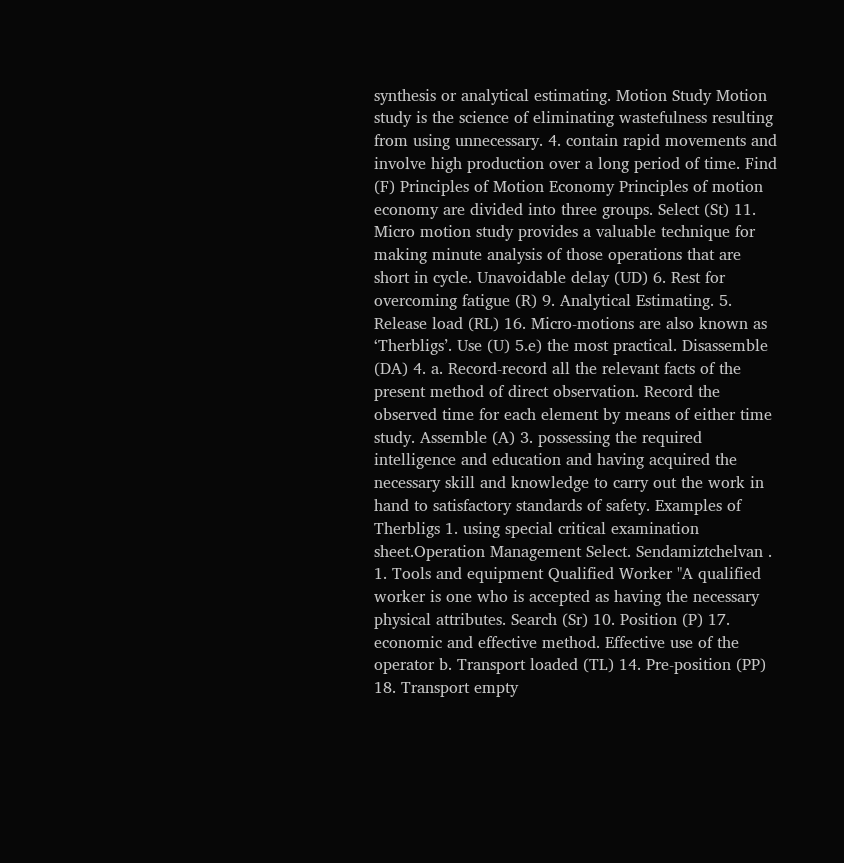synthesis or analytical estimating. Motion Study Motion study is the science of eliminating wastefulness resulting from using unnecessary. 4. contain rapid movements and involve high production over a long period of time. Find (F) Principles of Motion Economy Principles of motion economy are divided into three groups. Select (St) 11. Micro motion study provides a valuable technique for making minute analysis of those operations that are short in cycle. Unavoidable delay (UD) 6. Rest for overcoming fatigue (R) 9. Analytical Estimating. 5. Release load (RL) 16. Micro-motions are also known as ‘Therbligs’. Use (U) 5.e) the most practical. Disassemble (DA) 4. a. Record-record all the relevant facts of the present method of direct observation. Record the observed time for each element by means of either time study. Assemble (A) 3. possessing the required intelligence and education and having acquired the necessary skill and knowledge to carry out the work in hand to satisfactory standards of safety. Examples of Therbligs 1. using special critical examination sheet.Operation Management Select. Sendamiztchelvan . 1. Tools and equipment Qualified Worker "A qualified worker is one who is accepted as having the necessary physical attributes. Search (Sr) 10. Position (P) 17. economic and effective method. Effective use of the operator b. Transport loaded (TL) 14. Pre-position (PP) 18. Transport empty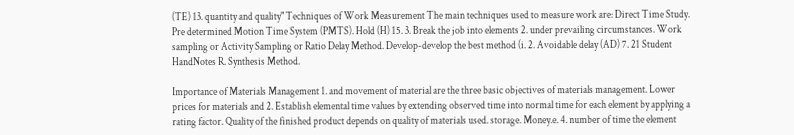(TE) 13. quantity and quality" Techniques of Work Measurement The main techniques used to measure work are: Direct Time Study. Pre determined Motion Time System (PMTS). Hold (H) 15. 3. Break the job into elements 2. under prevailing circumstances. Work sampling or Activity Sampling or Ratio Delay Method. Develop-develop the best method (i. 2. Avoidable delay (AD) 7. 21 Student HandNotes R. Synthesis Method.

Importance of Materials Management 1. and movement of material are the three basic objectives of materials management. Lower prices for materials and 2. Establish elemental time values by extending observed time into normal time for each element by applying a rating factor. Quality of the finished product depends on quality of materials used. storage. Money.e. 4. number of time the element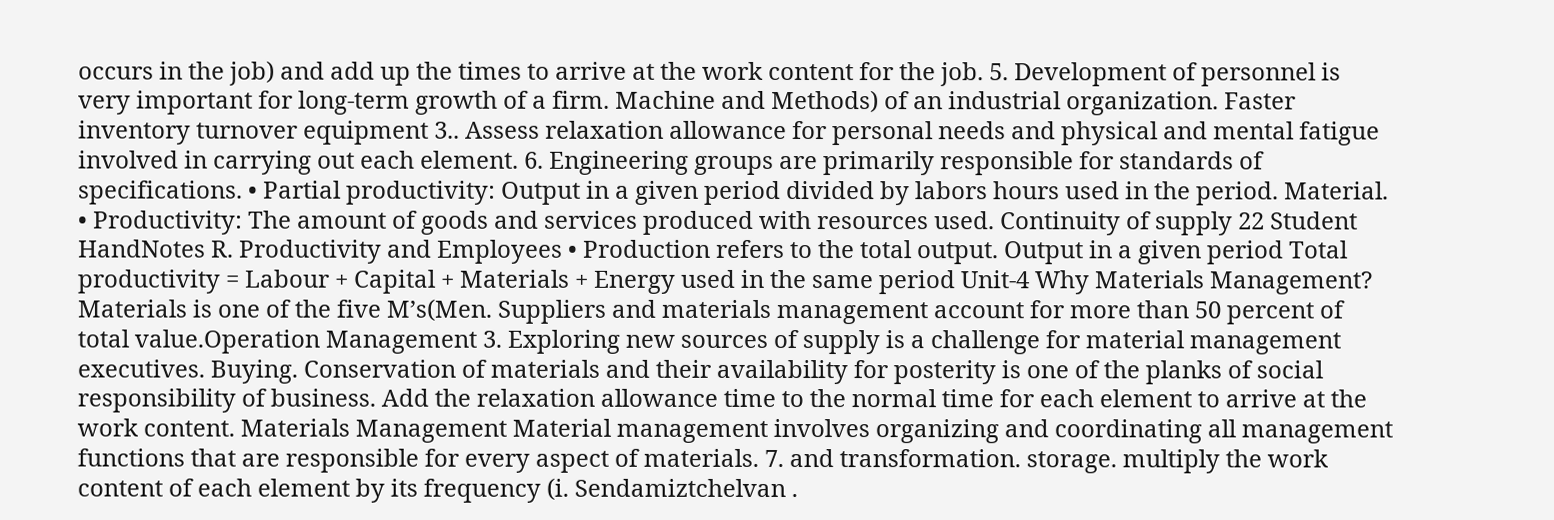occurs in the job) and add up the times to arrive at the work content for the job. 5. Development of personnel is very important for long-term growth of a firm. Machine and Methods) of an industrial organization. Faster inventory turnover equipment 3.. Assess relaxation allowance for personal needs and physical and mental fatigue involved in carrying out each element. 6. Engineering groups are primarily responsible for standards of specifications. • Partial productivity: Output in a given period divided by labors hours used in the period. Material. • Productivity: The amount of goods and services produced with resources used. Continuity of supply 22 Student HandNotes R. Productivity and Employees • Production refers to the total output. Output in a given period Total productivity = Labour + Capital + Materials + Energy used in the same period Unit-4 Why Materials Management? Materials is one of the five M’s(Men. Suppliers and materials management account for more than 50 percent of total value.Operation Management 3. Exploring new sources of supply is a challenge for material management executives. Buying. Conservation of materials and their availability for posterity is one of the planks of social responsibility of business. Add the relaxation allowance time to the normal time for each element to arrive at the work content. Materials Management Material management involves organizing and coordinating all management functions that are responsible for every aspect of materials. 7. and transformation. storage. multiply the work content of each element by its frequency (i. Sendamiztchelvan .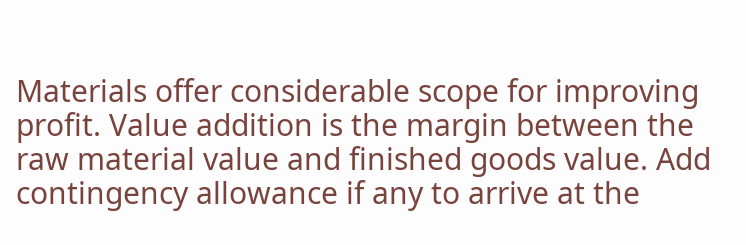Materials offer considerable scope for improving profit. Value addition is the margin between the raw material value and finished goods value. Add contingency allowance if any to arrive at the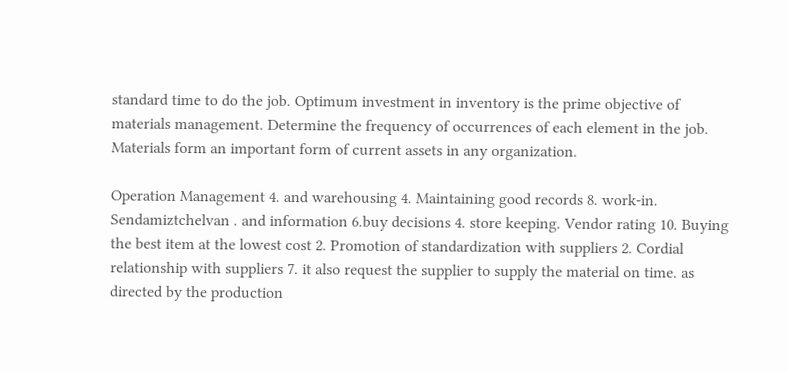standard time to do the job. Optimum investment in inventory is the prime objective of materials management. Determine the frequency of occurrences of each element in the job. Materials form an important form of current assets in any organization.

Operation Management 4. and warehousing 4. Maintaining good records 8. work-in. Sendamiztchelvan . and information 6.buy decisions 4. store keeping. Vendor rating 10. Buying the best item at the lowest cost 2. Promotion of standardization with suppliers 2. Cordial relationship with suppliers 7. it also request the supplier to supply the material on time. as directed by the production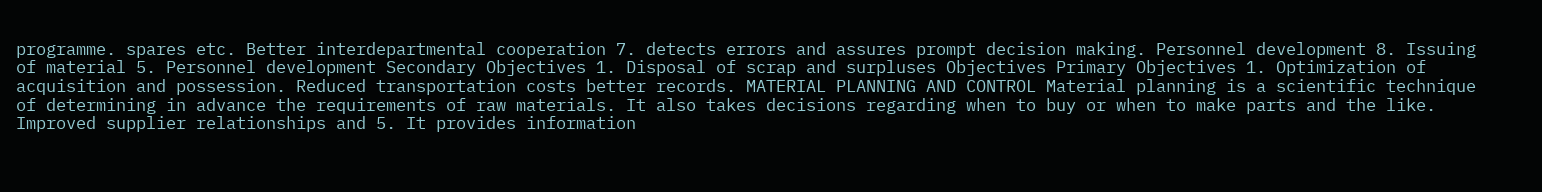programme. spares etc. Better interdepartmental cooperation 7. detects errors and assures prompt decision making. Personnel development 8. Issuing of material 5. Personnel development Secondary Objectives 1. Disposal of scrap and surpluses Objectives Primary Objectives 1. Optimization of acquisition and possession. Reduced transportation costs better records. MATERIAL PLANNING AND CONTROL Material planning is a scientific technique of determining in advance the requirements of raw materials. It also takes decisions regarding when to buy or when to make parts and the like. Improved supplier relationships and 5. It provides information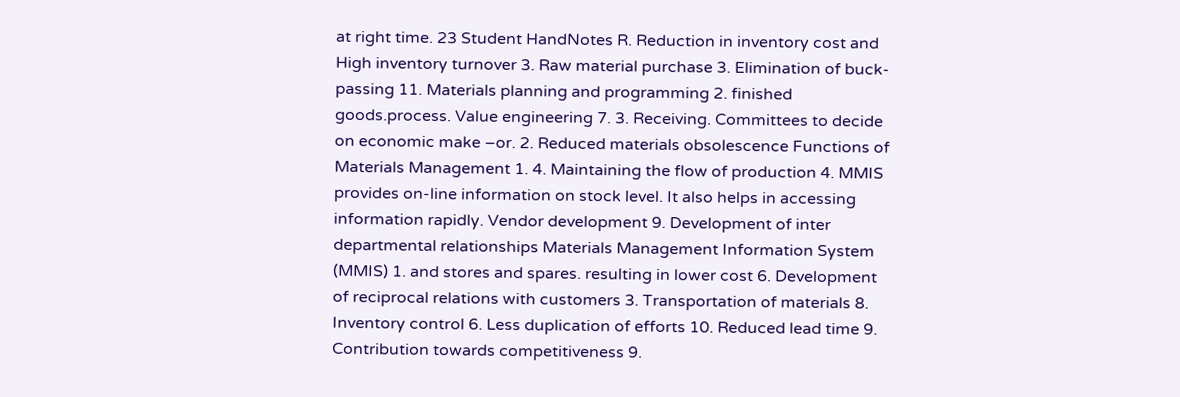at right time. 23 Student HandNotes R. Reduction in inventory cost and High inventory turnover 3. Raw material purchase 3. Elimination of buck-passing 11. Materials planning and programming 2. finished goods.process. Value engineering 7. 3. Receiving. Committees to decide on economic make –or. 2. Reduced materials obsolescence Functions of Materials Management 1. 4. Maintaining the flow of production 4. MMIS provides on-line information on stock level. It also helps in accessing information rapidly. Vendor development 9. Development of inter departmental relationships Materials Management Information System (MMIS) 1. and stores and spares. resulting in lower cost 6. Development of reciprocal relations with customers 3. Transportation of materials 8. Inventory control 6. Less duplication of efforts 10. Reduced lead time 9. Contribution towards competitiveness 9.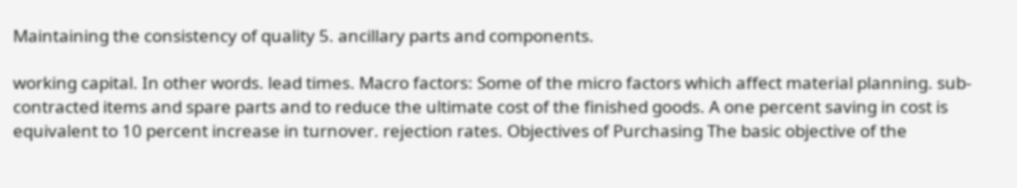Maintaining the consistency of quality 5. ancillary parts and components.

working capital. In other words. lead times. Macro factors: Some of the micro factors which affect material planning. sub-contracted items and spare parts and to reduce the ultimate cost of the finished goods. A one percent saving in cost is equivalent to 10 percent increase in turnover. rejection rates. Objectives of Purchasing The basic objective of the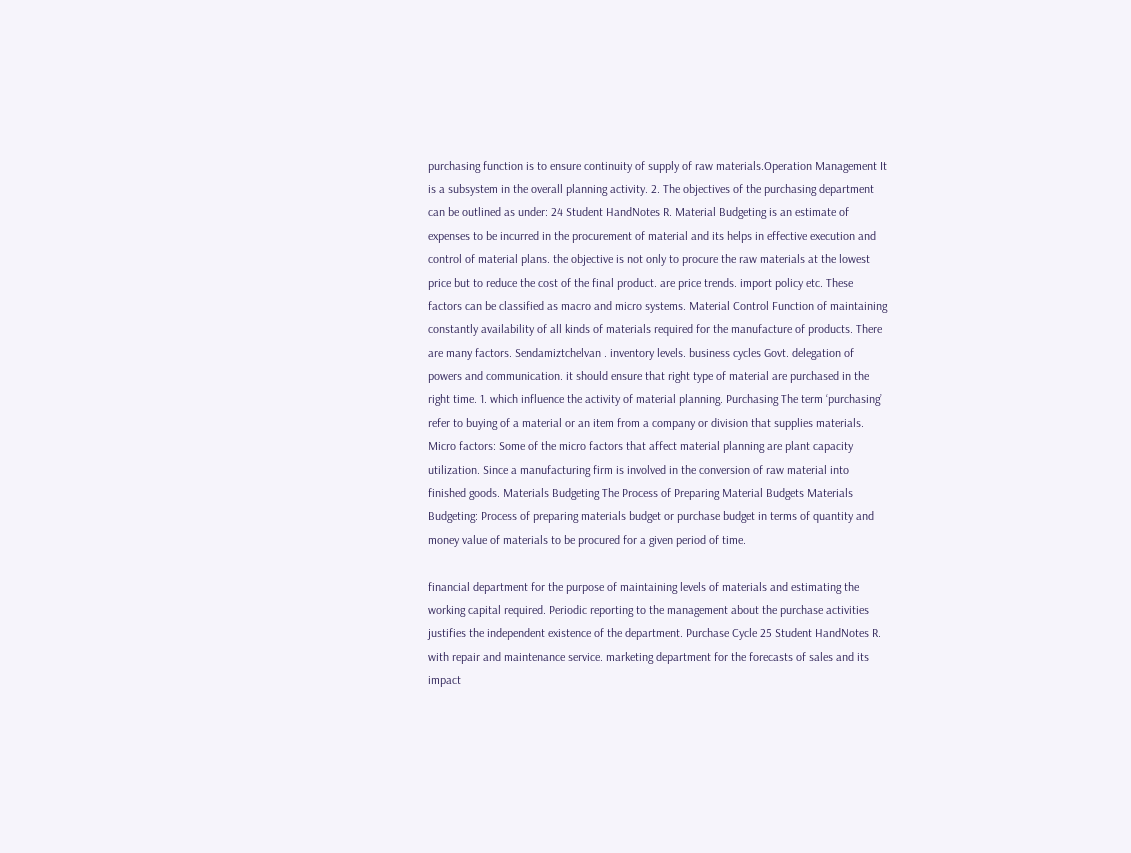purchasing function is to ensure continuity of supply of raw materials.Operation Management It is a subsystem in the overall planning activity. 2. The objectives of the purchasing department can be outlined as under: 24 Student HandNotes R. Material Budgeting is an estimate of expenses to be incurred in the procurement of material and its helps in effective execution and control of material plans. the objective is not only to procure the raw materials at the lowest price but to reduce the cost of the final product. are price trends. import policy etc. These factors can be classified as macro and micro systems. Material Control Function of maintaining constantly availability of all kinds of materials required for the manufacture of products. There are many factors. Sendamiztchelvan . inventory levels. business cycles Govt. delegation of powers and communication. it should ensure that right type of material are purchased in the right time. 1. which influence the activity of material planning. Purchasing The term ‘purchasing’ refer to buying of a material or an item from a company or division that supplies materials. Micro factors: Some of the micro factors that affect material planning are plant capacity utilization. Since a manufacturing firm is involved in the conversion of raw material into finished goods. Materials Budgeting The Process of Preparing Material Budgets Materials Budgeting: Process of preparing materials budget or purchase budget in terms of quantity and money value of materials to be procured for a given period of time.

financial department for the purpose of maintaining levels of materials and estimating the working capital required. Periodic reporting to the management about the purchase activities justifies the independent existence of the department. Purchase Cycle 25 Student HandNotes R. with repair and maintenance service. marketing department for the forecasts of sales and its impact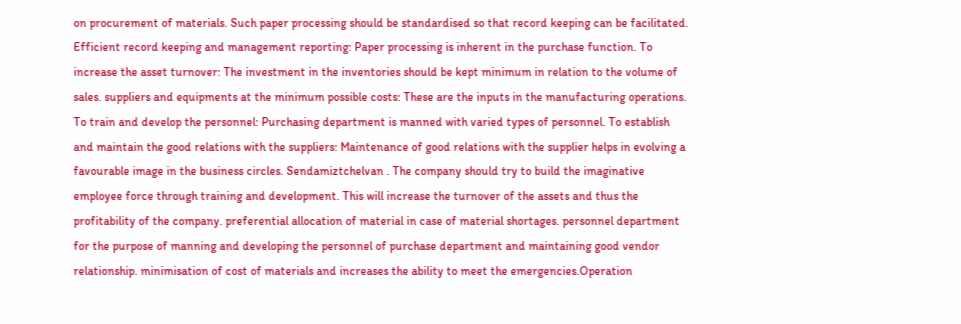on procurement of materials. Such paper processing should be standardised so that record keeping can be facilitated. Efficient record keeping and management reporting: Paper processing is inherent in the purchase function. To increase the asset turnover: The investment in the inventories should be kept minimum in relation to the volume of sales. suppliers and equipments at the minimum possible costs: These are the inputs in the manufacturing operations. To train and develop the personnel: Purchasing department is manned with varied types of personnel. To establish and maintain the good relations with the suppliers: Maintenance of good relations with the supplier helps in evolving a favourable image in the business circles. Sendamiztchelvan . The company should try to build the imaginative employee force through training and development. This will increase the turnover of the assets and thus the profitability of the company. preferential allocation of material in case of material shortages. personnel department for the purpose of manning and developing the personnel of purchase department and maintaining good vendor relationship. minimisation of cost of materials and increases the ability to meet the emergencies.Operation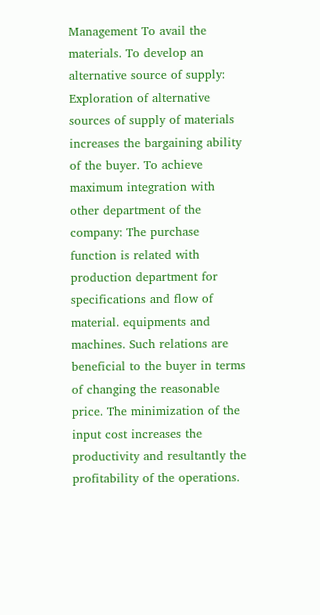Management To avail the materials. To develop an alternative source of supply: Exploration of alternative sources of supply of materials increases the bargaining ability of the buyer. To achieve maximum integration with other department of the company: The purchase function is related with production department for specifications and flow of material. equipments and machines. Such relations are beneficial to the buyer in terms of changing the reasonable price. The minimization of the input cost increases the productivity and resultantly the profitability of the operations.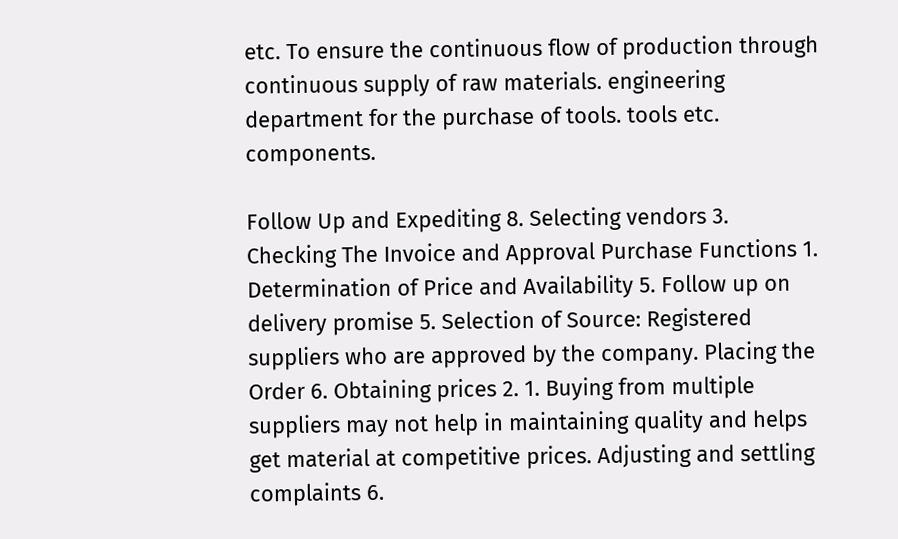etc. To ensure the continuous flow of production through continuous supply of raw materials. engineering department for the purchase of tools. tools etc. components.

Follow Up and Expediting 8. Selecting vendors 3. Checking The Invoice and Approval Purchase Functions 1. Determination of Price and Availability 5. Follow up on delivery promise 5. Selection of Source: Registered suppliers who are approved by the company. Placing the Order 6. Obtaining prices 2. 1. Buying from multiple suppliers may not help in maintaining quality and helps get material at competitive prices. Adjusting and settling complaints 6.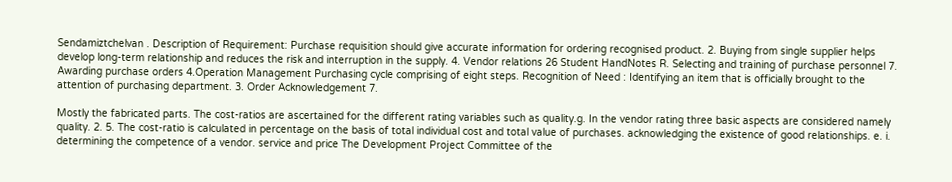Sendamiztchelvan . Description of Requirement: Purchase requisition should give accurate information for ordering recognised product. 2. Buying from single supplier helps develop long-term relationship and reduces the risk and interruption in the supply. 4. Vendor relations 26 Student HandNotes R. Selecting and training of purchase personnel 7. Awarding purchase orders 4.Operation Management Purchasing cycle comprising of eight steps. Recognition of Need : Identifying an item that is officially brought to the attention of purchasing department. 3. Order Acknowledgement 7.

Mostly the fabricated parts. The cost-ratios are ascertained for the different rating variables such as quality.g. In the vendor rating three basic aspects are considered namely quality. 2. 5. The cost-ratio is calculated in percentage on the basis of total individual cost and total value of purchases. acknowledging the existence of good relationships. e. i. determining the competence of a vendor. service and price The Development Project Committee of the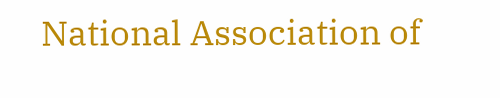National Association of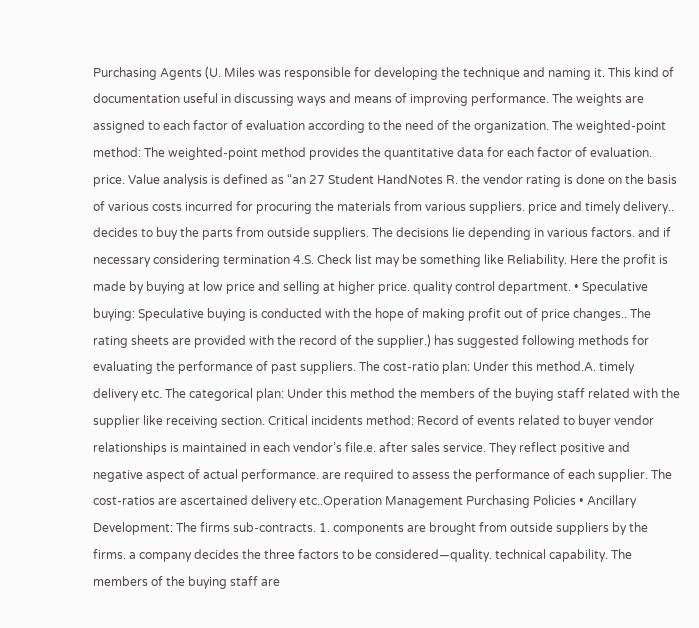Purchasing Agents (U. Miles was responsible for developing the technique and naming it. This kind of documentation useful in discussing ways and means of improving performance. The weights are assigned to each factor of evaluation according to the need of the organization. The weighted-point method: The weighted-point method provides the quantitative data for each factor of evaluation. price. Value analysis is defined as “an 27 Student HandNotes R. the vendor rating is done on the basis of various costs incurred for procuring the materials from various suppliers. price and timely delivery.. decides to buy the parts from outside suppliers. The decisions lie depending in various factors. and if necessary considering termination 4.S. Check list may be something like Reliability. Here the profit is made by buying at low price and selling at higher price. quality control department. • Speculative buying: Speculative buying is conducted with the hope of making profit out of price changes.. The rating sheets are provided with the record of the supplier.) has suggested following methods for evaluating the performance of past suppliers. The cost-ratio plan: Under this method.A. timely delivery etc. The categorical plan: Under this method the members of the buying staff related with the supplier like receiving section. Critical incidents method: Record of events related to buyer vendor relationships is maintained in each vendor’s file.e. after sales service. They reflect positive and negative aspect of actual performance. are required to assess the performance of each supplier. The cost-ratios are ascertained delivery etc..Operation Management Purchasing Policies • Ancillary Development: The firms sub-contracts. 1. components are brought from outside suppliers by the firms. a company decides the three factors to be considered—quality. technical capability. The members of the buying staff are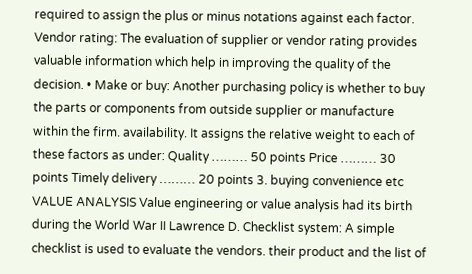required to assign the plus or minus notations against each factor. Vendor rating: The evaluation of supplier or vendor rating provides valuable information which help in improving the quality of the decision. • Make or buy: Another purchasing policy is whether to buy the parts or components from outside supplier or manufacture within the firm. availability. It assigns the relative weight to each of these factors as under: Quality ……… 50 points Price ……… 30 points Timely delivery ……… 20 points 3. buying convenience etc VALUE ANALYSIS Value engineering or value analysis had its birth during the World War II Lawrence D. Checklist system: A simple checklist is used to evaluate the vendors. their product and the list of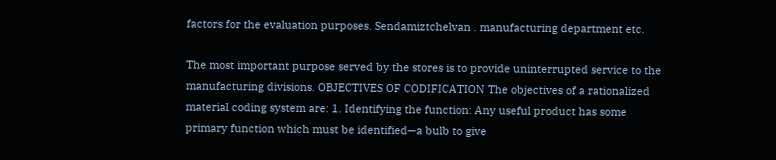factors for the evaluation purposes. Sendamiztchelvan . manufacturing department etc.

The most important purpose served by the stores is to provide uninterrupted service to the manufacturing divisions. OBJECTIVES OF CODIFICATION The objectives of a rationalized material coding system are: 1. Identifying the function: Any useful product has some primary function which must be identified—a bulb to give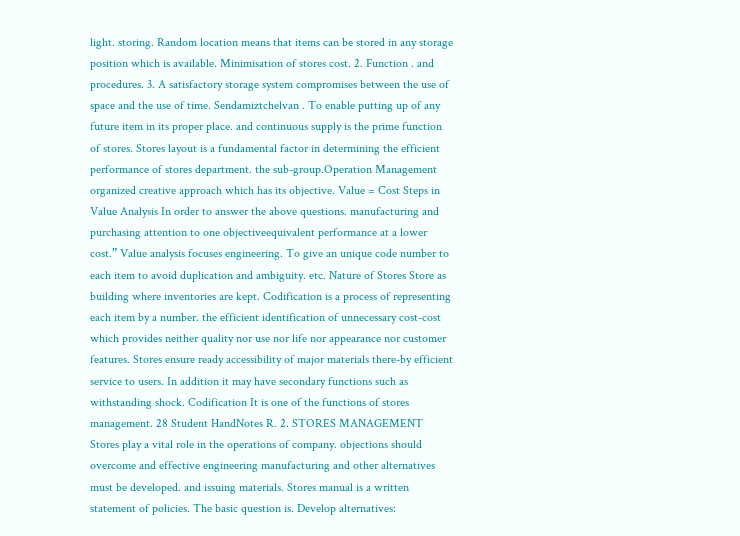light. storing. Random location means that items can be stored in any storage position which is available. Minimisation of stores cost. 2. Function . and procedures. 3. A satisfactory storage system compromises between the use of space and the use of time. Sendamiztchelvan . To enable putting up of any future item in its proper place. and continuous supply is the prime function of stores. Stores layout is a fundamental factor in determining the efficient performance of stores department. the sub-group.Operation Management organized creative approach which has its objective. Value = Cost Steps in Value Analysis In order to answer the above questions. manufacturing and purchasing attention to one objectiveequivalent performance at a lower cost.” Value analysis focuses engineering. To give an unique code number to each item to avoid duplication and ambiguity. etc. Nature of Stores Store as building where inventories are kept. Codification is a process of representing each item by a number. the efficient identification of unnecessary cost-cost which provides neither quality nor use nor life nor appearance nor customer features. Stores ensure ready accessibility of major materials there-by efficient service to users. In addition it may have secondary functions such as withstanding shock. Codification It is one of the functions of stores management. 28 Student HandNotes R. 2. STORES MANAGEMENT Stores play a vital role in the operations of company. objections should overcome and effective engineering manufacturing and other alternatives must be developed. and issuing materials. Stores manual is a written statement of policies. The basic question is. Develop alternatives: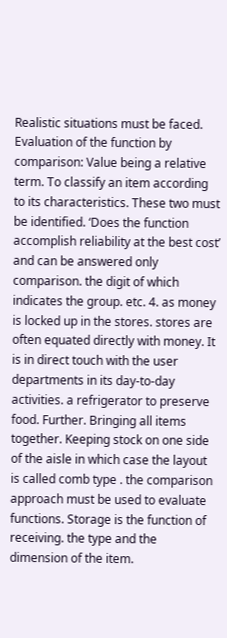Realistic situations must be faced. Evaluation of the function by comparison: Value being a relative term. To classify an item according to its characteristics. These two must be identified. ‘Does the function accomplish reliability at the best cost’ and can be answered only comparison. the digit of which indicates the group. etc. 4. as money is locked up in the stores. stores are often equated directly with money. It is in direct touch with the user departments in its day-to-day activities. a refrigerator to preserve food. Further. Bringing all items together. Keeping stock on one side of the aisle in which case the layout is called comb type . the comparison approach must be used to evaluate functions. Storage is the function of receiving. the type and the dimension of the item.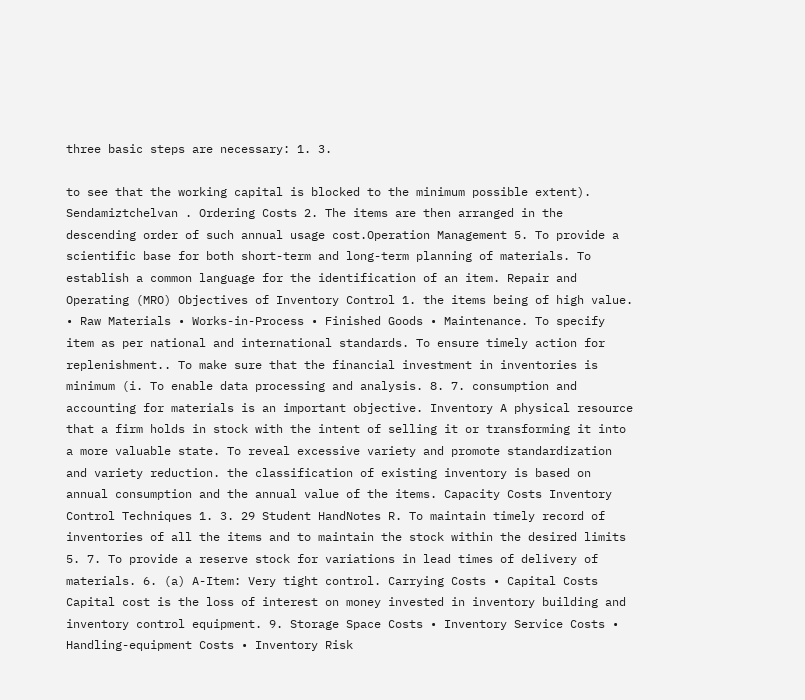three basic steps are necessary: 1. 3.

to see that the working capital is blocked to the minimum possible extent). Sendamiztchelvan . Ordering Costs 2. The items are then arranged in the descending order of such annual usage cost.Operation Management 5. To provide a scientific base for both short-term and long-term planning of materials. To establish a common language for the identification of an item. Repair and Operating (MRO) Objectives of Inventory Control 1. the items being of high value. • Raw Materials • Works-in-Process • Finished Goods • Maintenance. To specify item as per national and international standards. To ensure timely action for replenishment.. To make sure that the financial investment in inventories is minimum (i. To enable data processing and analysis. 8. 7. consumption and accounting for materials is an important objective. Inventory A physical resource that a firm holds in stock with the intent of selling it or transforming it into a more valuable state. To reveal excessive variety and promote standardization and variety reduction. the classification of existing inventory is based on annual consumption and the annual value of the items. Capacity Costs Inventory Control Techniques 1. 3. 29 Student HandNotes R. To maintain timely record of inventories of all the items and to maintain the stock within the desired limits 5. 7. To provide a reserve stock for variations in lead times of delivery of materials. 6. (a) A-Item: Very tight control. Carrying Costs • Capital Costs Capital cost is the loss of interest on money invested in inventory building and inventory control equipment. 9. Storage Space Costs • Inventory Service Costs • Handling-equipment Costs • Inventory Risk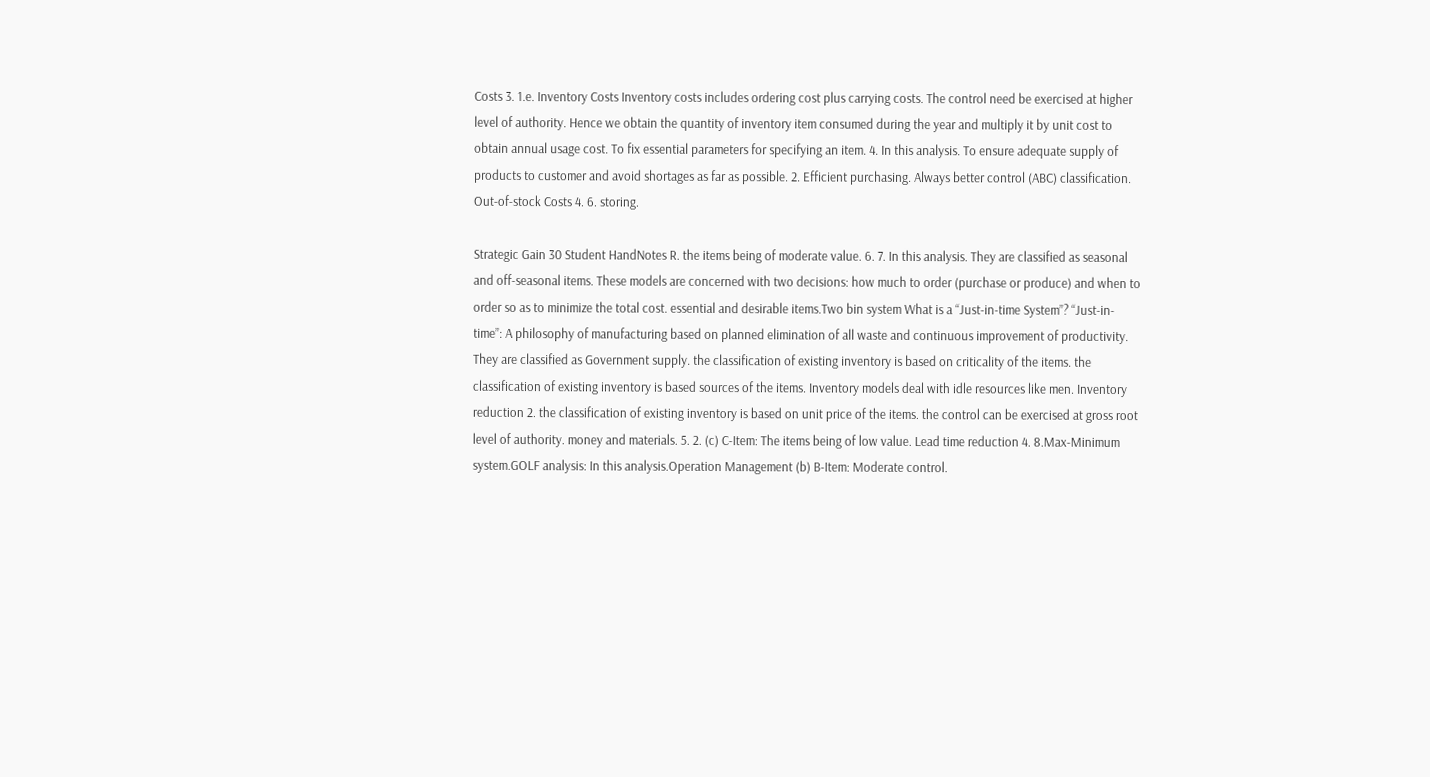Costs 3. 1.e. Inventory Costs Inventory costs includes ordering cost plus carrying costs. The control need be exercised at higher level of authority. Hence we obtain the quantity of inventory item consumed during the year and multiply it by unit cost to obtain annual usage cost. To fix essential parameters for specifying an item. 4. In this analysis. To ensure adequate supply of products to customer and avoid shortages as far as possible. 2. Efficient purchasing. Always better control (ABC) classification. Out-of-stock Costs 4. 6. storing.

Strategic Gain 30 Student HandNotes R. the items being of moderate value. 6. 7. In this analysis. They are classified as seasonal and off-seasonal items. These models are concerned with two decisions: how much to order (purchase or produce) and when to order so as to minimize the total cost. essential and desirable items.Two bin system What is a “Just-in-time System”? “Just-in-time”: A philosophy of manufacturing based on planned elimination of all waste and continuous improvement of productivity. They are classified as Government supply. the classification of existing inventory is based on criticality of the items. the classification of existing inventory is based sources of the items. Inventory models deal with idle resources like men. Inventory reduction 2. the classification of existing inventory is based on unit price of the items. the control can be exercised at gross root level of authority. money and materials. 5. 2. (c) C-Item: The items being of low value. Lead time reduction 4. 8.Max-Minimum system.GOLF analysis: In this analysis.Operation Management (b) B-Item: Moderate control.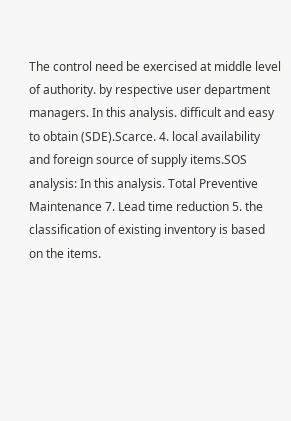The control need be exercised at middle level of authority. by respective user department managers. In this analysis. difficult and easy to obtain (SDE).Scarce. 4. local availability and foreign source of supply items.SOS analysis: In this analysis. Total Preventive Maintenance 7. Lead time reduction 5. the classification of existing inventory is based on the items.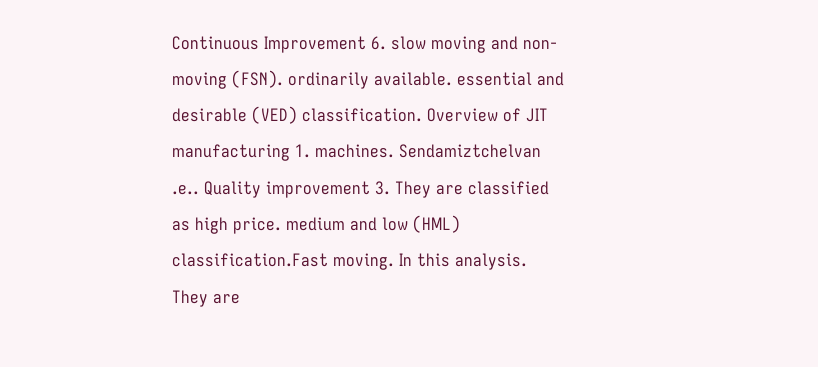Continuous Improvement 6. slow moving and non-moving (FSN). ordinarily available. essential and desirable (VED) classification. Overview of JIT manufacturing 1. machines. Sendamiztchelvan .e.. Quality improvement 3. They are classified as high price. medium and low (HML) classification.Fast moving. In this analysis. They are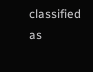classified as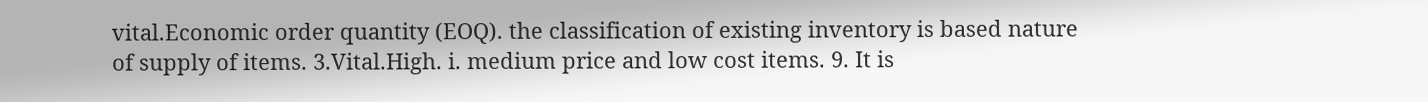vital.Economic order quantity (EOQ). the classification of existing inventory is based nature of supply of items. 3.Vital.High. i. medium price and low cost items. 9. It is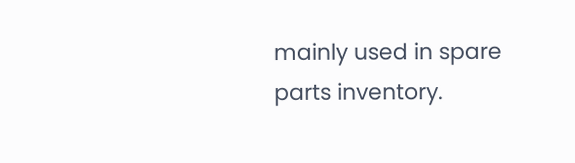mainly used in spare parts inventory.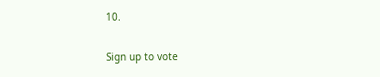10.

Sign up to vote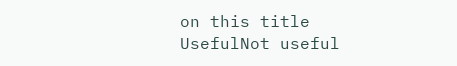on this title
UsefulNot useful